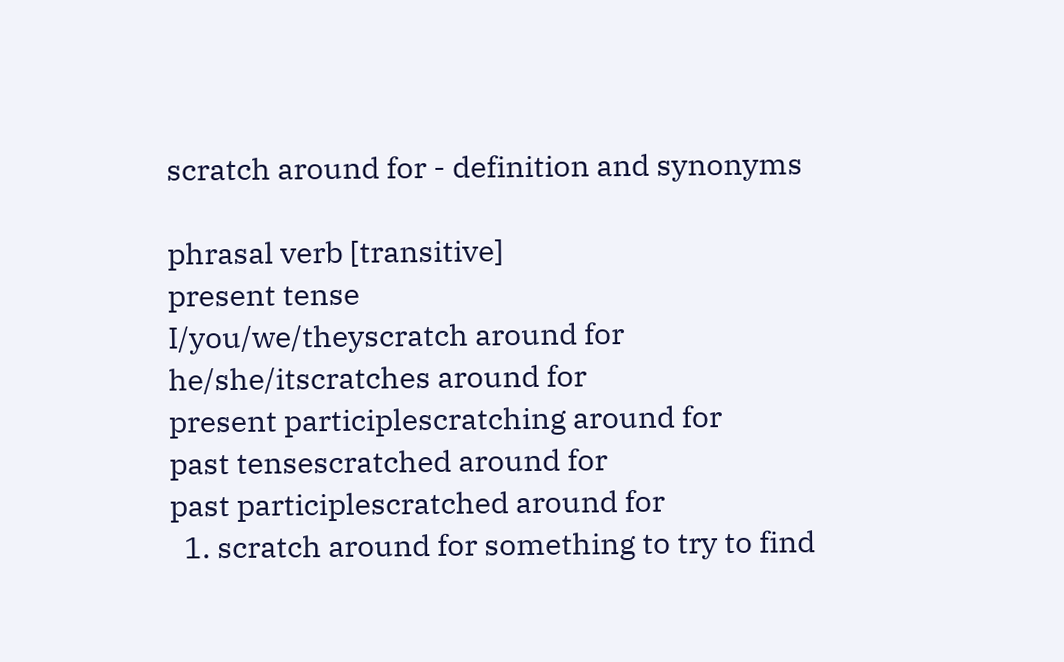scratch around for - definition and synonyms

phrasal verb [transitive]
present tense
I/you/we/theyscratch around for
he/she/itscratches around for
present participlescratching around for
past tensescratched around for
past participlescratched around for
  1. scratch around for something to try to find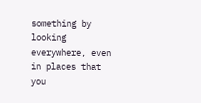something by looking everywhere, even in places that you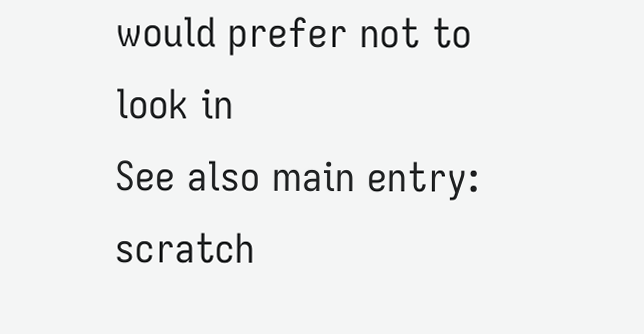would prefer not to look in
See also main entry: scratch